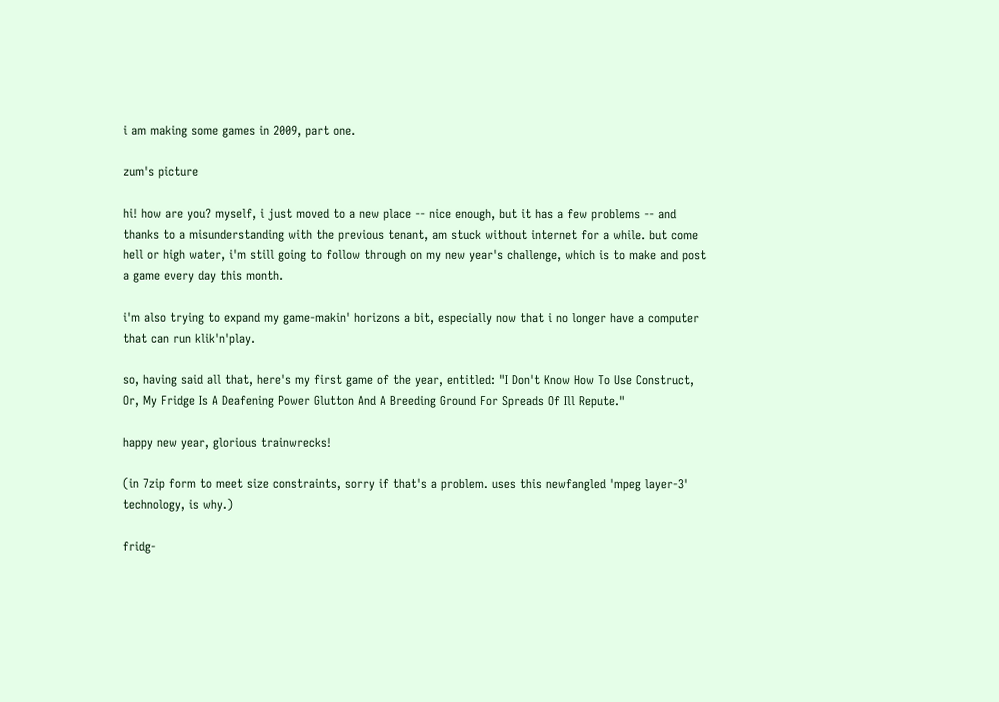i am making some games in 2009, part one.

zum's picture

hi! how are you? myself, i just moved to a new place -- nice enough, but it has a few problems -- and thanks to a misunderstanding with the previous tenant, am stuck without internet for a while. but come hell or high water, i'm still going to follow through on my new year's challenge, which is to make and post a game every day this month.

i'm also trying to expand my game-makin' horizons a bit, especially now that i no longer have a computer that can run klik'n'play.

so, having said all that, here's my first game of the year, entitled: "I Don't Know How To Use Construct, Or, My Fridge Is A Deafening Power Glutton And A Breeding Ground For Spreads Of Ill Repute."

happy new year, glorious trainwrecks!

(in 7zip form to meet size constraints, sorry if that's a problem. uses this newfangled 'mpeg layer-3' technology, is why.)

fridg-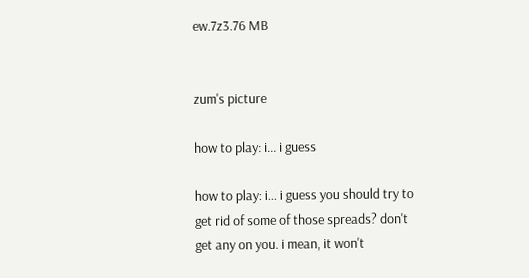ew.7z3.76 MB


zum's picture

how to play: i... i guess

how to play: i... i guess you should try to get rid of some of those spreads? don't get any on you. i mean, it won't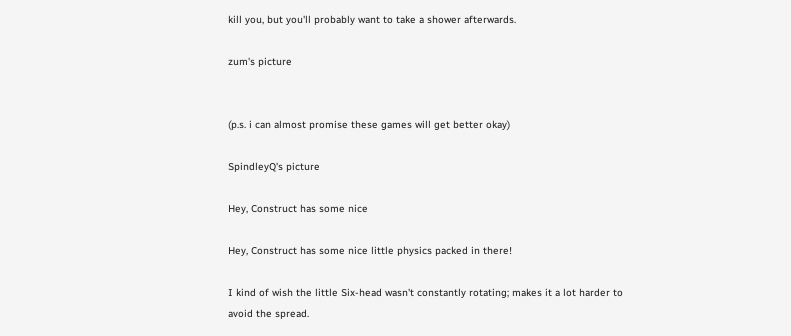kill you, but you'll probably want to take a shower afterwards.

zum's picture


(p.s. i can almost promise these games will get better okay)

SpindleyQ's picture

Hey, Construct has some nice

Hey, Construct has some nice little physics packed in there!

I kind of wish the little Six-head wasn't constantly rotating; makes it a lot harder to avoid the spread.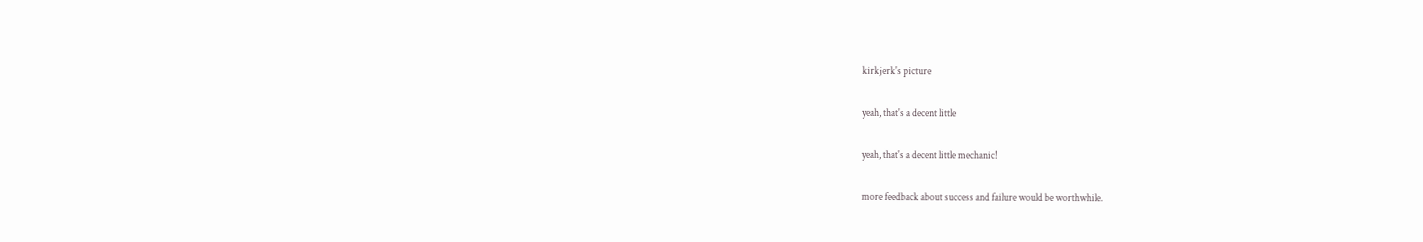kirkjerk's picture

yeah, that's a decent little

yeah, that's a decent little mechanic!

more feedback about success and failure would be worthwhile.